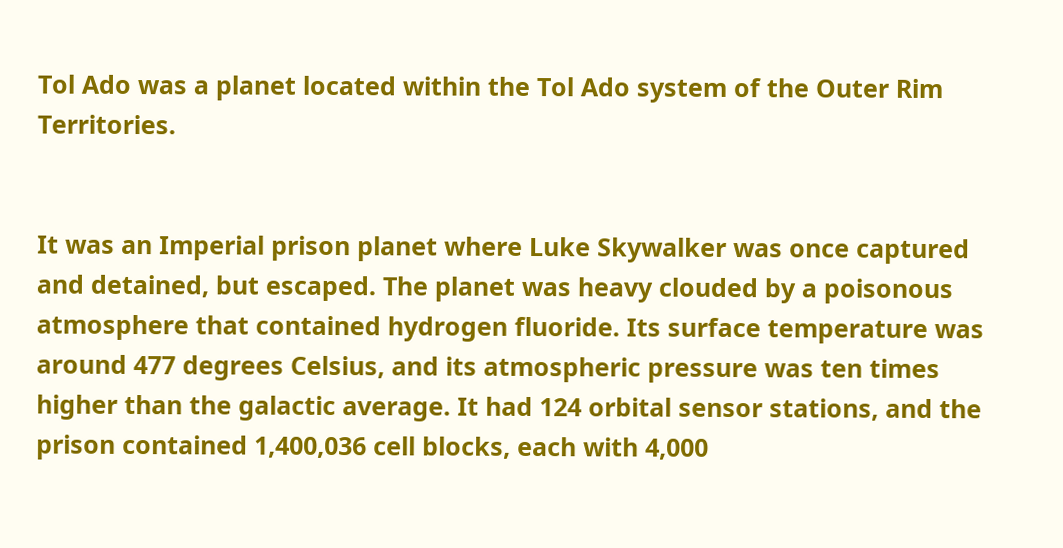Tol Ado was a planet located within the Tol Ado system of the Outer Rim Territories.


It was an Imperial prison planet where Luke Skywalker was once captured and detained, but escaped. The planet was heavy clouded by a poisonous atmosphere that contained hydrogen fluoride. Its surface temperature was around 477 degrees Celsius, and its atmospheric pressure was ten times higher than the galactic average. It had 124 orbital sensor stations, and the prison contained 1,400,036 cell blocks, each with 4,000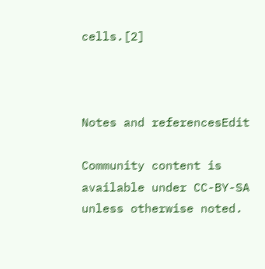cells.[2]



Notes and referencesEdit

Community content is available under CC-BY-SA unless otherwise noted.